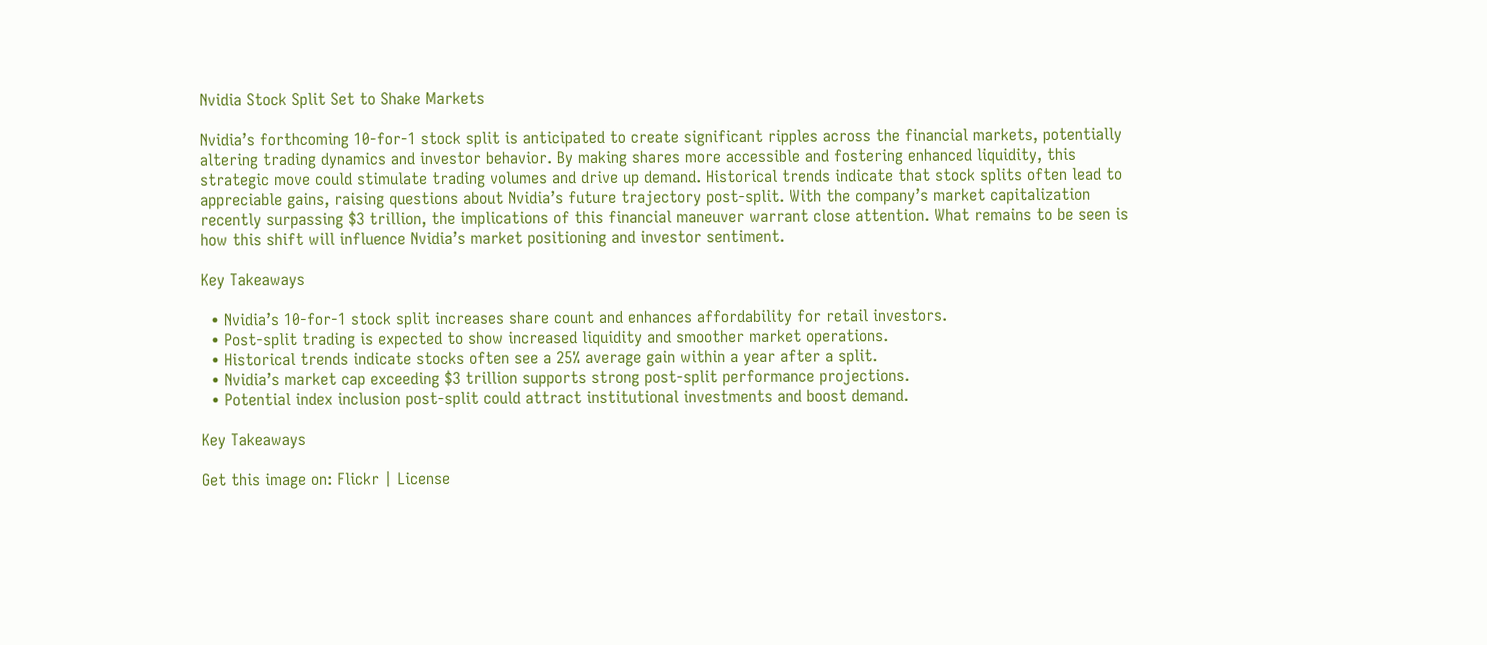Nvidia Stock Split Set to Shake Markets

Nvidia’s forthcoming 10-for-1 stock split is anticipated to create significant ripples across the financial markets, potentially altering trading dynamics and investor behavior. By making shares more accessible and fostering enhanced liquidity, this strategic move could stimulate trading volumes and drive up demand. Historical trends indicate that stock splits often lead to appreciable gains, raising questions about Nvidia’s future trajectory post-split. With the company’s market capitalization recently surpassing $3 trillion, the implications of this financial maneuver warrant close attention. What remains to be seen is how this shift will influence Nvidia’s market positioning and investor sentiment.

Key Takeaways

  • Nvidia’s 10-for-1 stock split increases share count and enhances affordability for retail investors.
  • Post-split trading is expected to show increased liquidity and smoother market operations.
  • Historical trends indicate stocks often see a 25% average gain within a year after a split.
  • Nvidia’s market cap exceeding $3 trillion supports strong post-split performance projections.
  • Potential index inclusion post-split could attract institutional investments and boost demand.

Key Takeaways

Get this image on: Flickr | License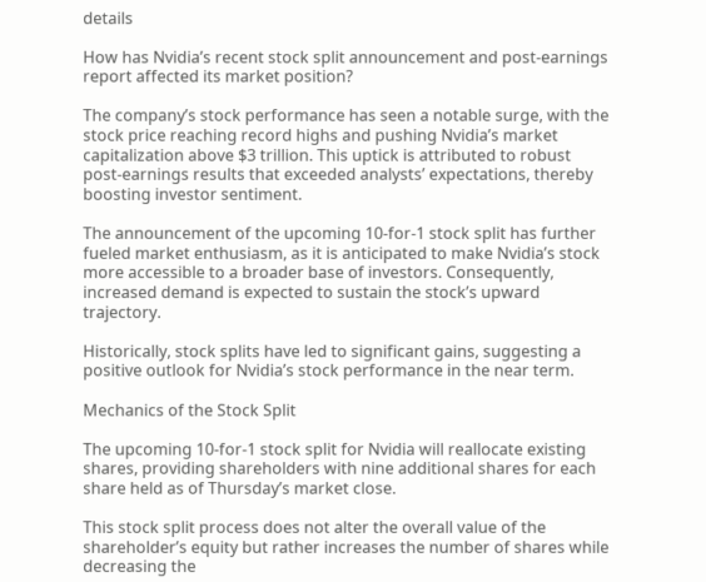details

How has Nvidia’s recent stock split announcement and post-earnings report affected its market position?

The company’s stock performance has seen a notable surge, with the stock price reaching record highs and pushing Nvidia’s market capitalization above $3 trillion. This uptick is attributed to robust post-earnings results that exceeded analysts’ expectations, thereby boosting investor sentiment.

The announcement of the upcoming 10-for-1 stock split has further fueled market enthusiasm, as it is anticipated to make Nvidia’s stock more accessible to a broader base of investors. Consequently, increased demand is expected to sustain the stock’s upward trajectory.

Historically, stock splits have led to significant gains, suggesting a positive outlook for Nvidia’s stock performance in the near term.

Mechanics of the Stock Split

The upcoming 10-for-1 stock split for Nvidia will reallocate existing shares, providing shareholders with nine additional shares for each share held as of Thursday’s market close.

This stock split process does not alter the overall value of the shareholder’s equity but rather increases the number of shares while decreasing the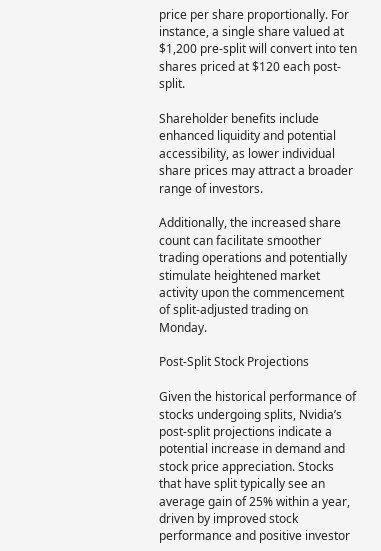price per share proportionally. For instance, a single share valued at $1,200 pre-split will convert into ten shares priced at $120 each post-split.

Shareholder benefits include enhanced liquidity and potential accessibility, as lower individual share prices may attract a broader range of investors.

Additionally, the increased share count can facilitate smoother trading operations and potentially stimulate heightened market activity upon the commencement of split-adjusted trading on Monday.

Post-Split Stock Projections

Given the historical performance of stocks undergoing splits, Nvidia’s post-split projections indicate a potential increase in demand and stock price appreciation. Stocks that have split typically see an average gain of 25% within a year, driven by improved stock performance and positive investor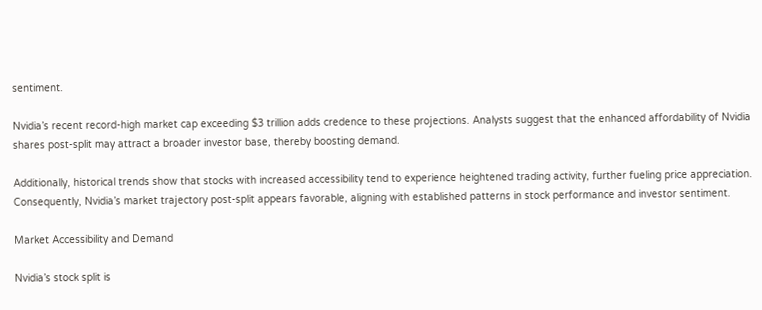sentiment.

Nvidia’s recent record-high market cap exceeding $3 trillion adds credence to these projections. Analysts suggest that the enhanced affordability of Nvidia shares post-split may attract a broader investor base, thereby boosting demand.

Additionally, historical trends show that stocks with increased accessibility tend to experience heightened trading activity, further fueling price appreciation. Consequently, Nvidia’s market trajectory post-split appears favorable, aligning with established patterns in stock performance and investor sentiment.

Market Accessibility and Demand

Nvidia’s stock split is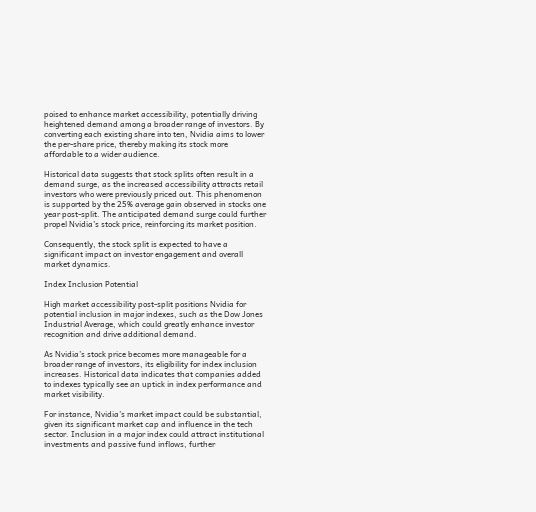poised to enhance market accessibility, potentially driving heightened demand among a broader range of investors. By converting each existing share into ten, Nvidia aims to lower the per-share price, thereby making its stock more affordable to a wider audience.

Historical data suggests that stock splits often result in a demand surge, as the increased accessibility attracts retail investors who were previously priced out. This phenomenon is supported by the 25% average gain observed in stocks one year post-split. The anticipated demand surge could further propel Nvidia’s stock price, reinforcing its market position.

Consequently, the stock split is expected to have a significant impact on investor engagement and overall market dynamics.

Index Inclusion Potential

High market accessibility post-split positions Nvidia for potential inclusion in major indexes, such as the Dow Jones Industrial Average, which could greatly enhance investor recognition and drive additional demand.

As Nvidia’s stock price becomes more manageable for a broader range of investors, its eligibility for index inclusion increases. Historical data indicates that companies added to indexes typically see an uptick in index performance and market visibility.

For instance, Nvidia’s market impact could be substantial, given its significant market cap and influence in the tech sector. Inclusion in a major index could attract institutional investments and passive fund inflows, further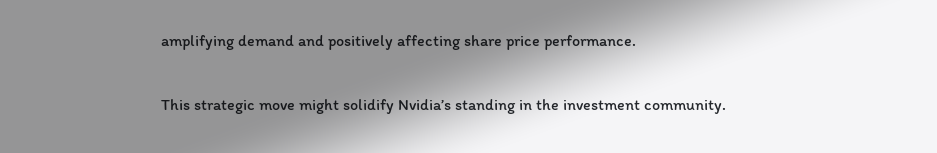amplifying demand and positively affecting share price performance.

This strategic move might solidify Nvidia’s standing in the investment community.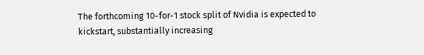The forthcoming 10-for-1 stock split of Nvidia is expected to kickstart, substantially increasing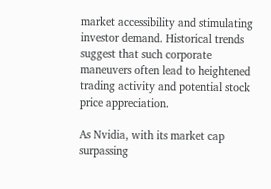market accessibility and stimulating investor demand. Historical trends suggest that such corporate maneuvers often lead to heightened trading activity and potential stock price appreciation.

As Nvidia, with its market cap surpassing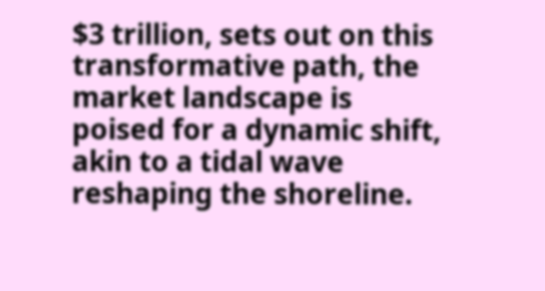$3 trillion, sets out on this transformative path, the market landscape is poised for a dynamic shift, akin to a tidal wave reshaping the shoreline.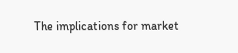The implications for market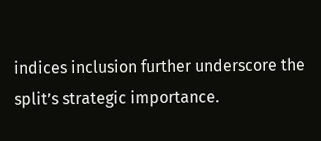indices inclusion further underscore the split’s strategic importance.